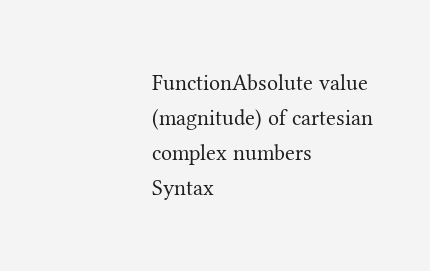FunctionAbsolute value (magnitude) of cartesian complex numbers
Syntax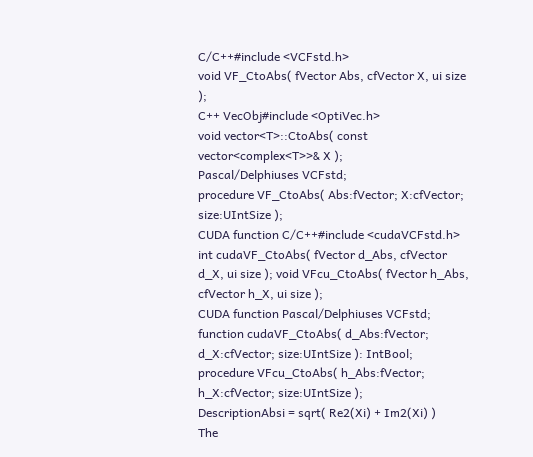C/C++#include <VCFstd.h>
void VF_CtoAbs( fVector Abs, cfVector X, ui size );
C++ VecObj#include <OptiVec.h>
void vector<T>::CtoAbs( const vector<complex<T>>& X );
Pascal/Delphiuses VCFstd;
procedure VF_CtoAbs( Abs:fVector; X:cfVector; size:UIntSize );
CUDA function C/C++#include <cudaVCFstd.h>
int cudaVF_CtoAbs( fVector d_Abs, cfVector d_X, ui size ); void VFcu_CtoAbs( fVector h_Abs, cfVector h_X, ui size );
CUDA function Pascal/Delphiuses VCFstd;
function cudaVF_CtoAbs( d_Abs:fVector; d_X:cfVector; size:UIntSize ): IntBool;
procedure VFcu_CtoAbs( h_Abs:fVector; h_X:cfVector; size:UIntSize );
DescriptionAbsi = sqrt( Re2(Xi) + Im2(Xi) )
The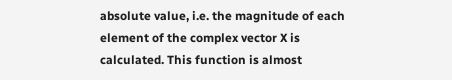absolute value, i.e. the magnitude of each element of the complex vector X is calculated. This function is almost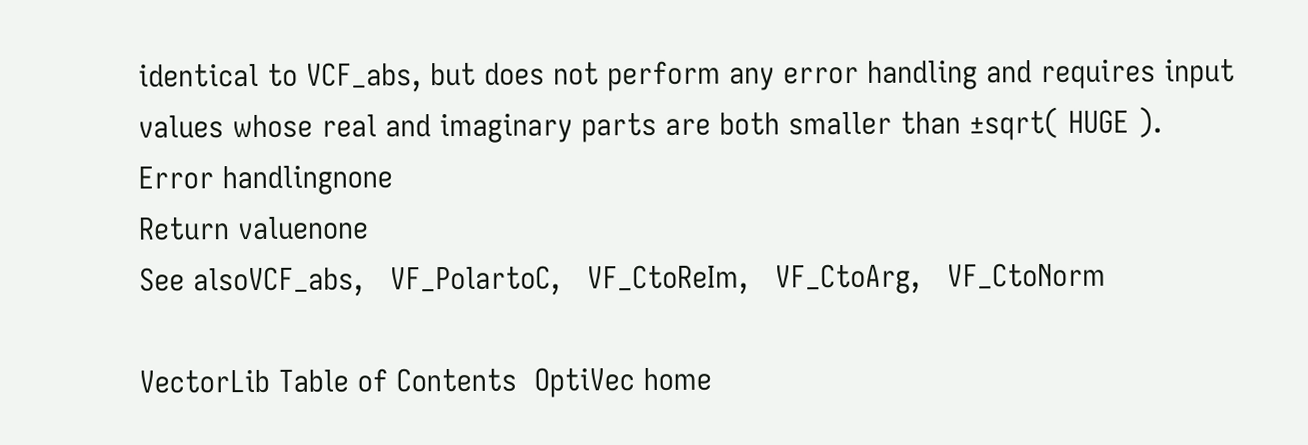identical to VCF_abs, but does not perform any error handling and requires input values whose real and imaginary parts are both smaller than ±sqrt( HUGE ).
Error handlingnone
Return valuenone
See alsoVCF_abs,   VF_PolartoC,   VF_CtoReIm,   VF_CtoArg,   VF_CtoNorm

VectorLib Table of Contents  OptiVec home